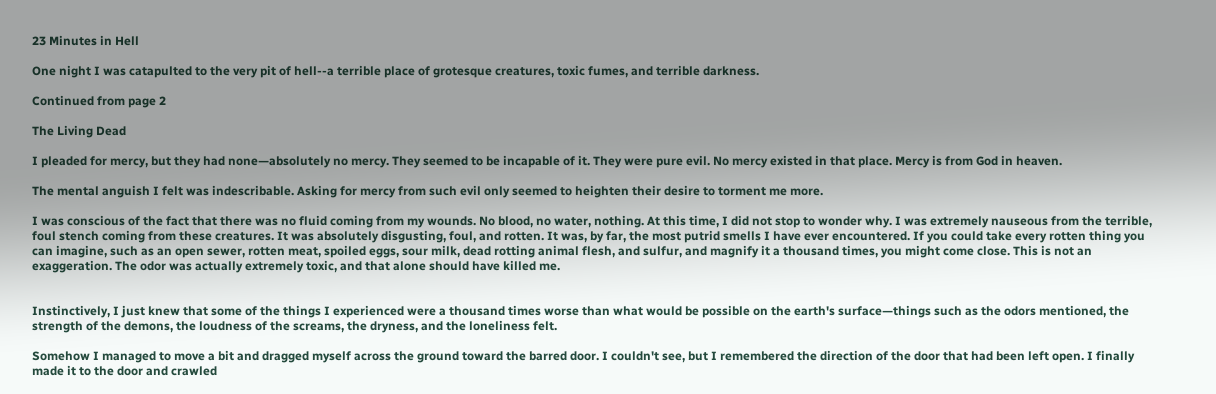23 Minutes in Hell

One night I was catapulted to the very pit of hell--a terrible place of grotesque creatures, toxic fumes, and terrible darkness.

Continued from page 2

The Living Dead

I pleaded for mercy, but they had none—absolutely no mercy. They seemed to be incapable of it. They were pure evil. No mercy existed in that place. Mercy is from God in heaven.

The mental anguish I felt was indescribable. Asking for mercy from such evil only seemed to heighten their desire to torment me more.

I was conscious of the fact that there was no fluid coming from my wounds. No blood, no water, nothing. At this time, I did not stop to wonder why. I was extremely nauseous from the terrible, foul stench coming from these creatures. It was absolutely disgusting, foul, and rotten. It was, by far, the most putrid smells I have ever encountered. If you could take every rotten thing you can imagine, such as an open sewer, rotten meat, spoiled eggs, sour milk, dead rotting animal flesh, and sulfur, and magnify it a thousand times, you might come close. This is not an exaggeration. The odor was actually extremely toxic, and that alone should have killed me.


Instinctively, I just knew that some of the things I experienced were a thousand times worse than what would be possible on the earth's surface—things such as the odors mentioned, the strength of the demons, the loudness of the screams, the dryness, and the loneliness felt.

Somehow I managed to move a bit and dragged myself across the ground toward the barred door. I couldn't see, but I remembered the direction of the door that had been left open. I finally made it to the door and crawled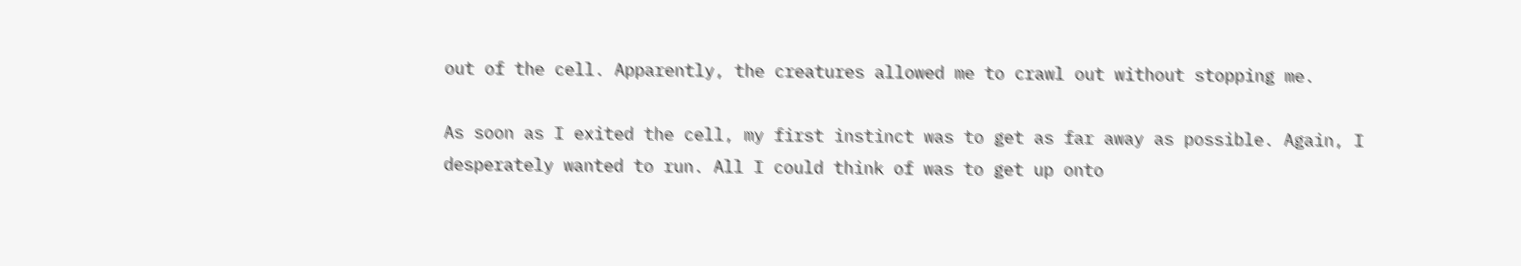out of the cell. Apparently, the creatures allowed me to crawl out without stopping me.

As soon as I exited the cell, my first instinct was to get as far away as possible. Again, I desperately wanted to run. All I could think of was to get up onto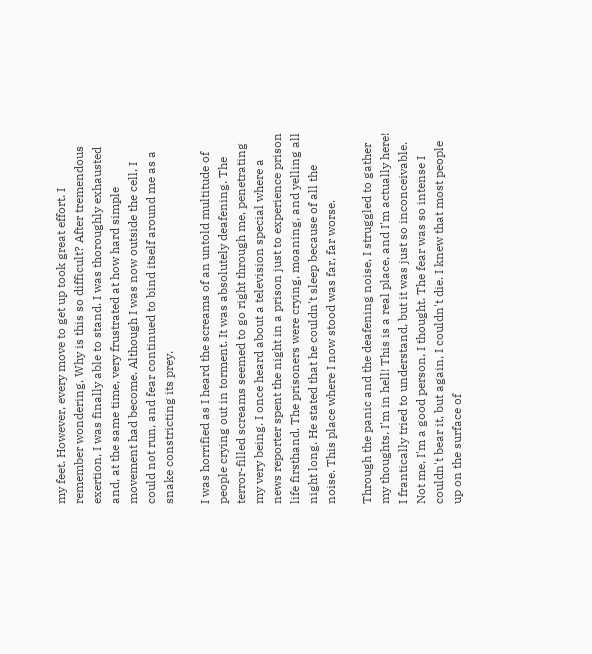my feet. However, every move to get up took great effort. I remember wondering, Why is this so difficult? After tremendous exertion, I was finally able to stand. I was thoroughly exhausted and, at the same time, very frustrated at how hard simple movement had become. Although I was now outside the cell, I could not run, and fear continued to bind itself around me as a snake constricting its prey.

I was horrified as I heard the screams of an untold multitude of people crying out in torment. It was absolutely deafening. The terror-filled screams seemed to go right through me, penetrating my very being. I once heard about a television special where a news reporter spent the night in a prison just to experience prison life firsthand. The prisoners were crying, moaning, and yelling all night long. He stated that he couldn't sleep because of all the noise. This place where I now stood was far, far worse.

Through the panic and the deafening noise, I struggled to gather my thoughts. I'm in hell! This is a real place, and I'm actually here! I frantically tried to understand, but it was just so inconceivable. Not me, I'm a good person, I thought. The fear was so intense I couldn't bear it, but again, I couldn't die. I knew that most people up on the surface of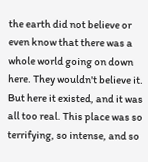the earth did not believe or even know that there was a whole world going on down here. They wouldn't believe it. But here it existed, and it was all too real. This place was so terrifying, so intense, and so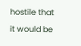hostile that it would be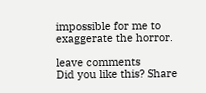impossible for me to exaggerate the horror.

leave comments
Did you like this? Share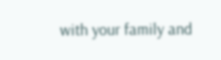with your family and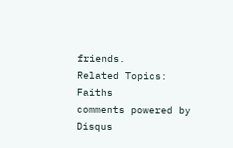friends.
Related Topics: Faiths
comments powered by Disqus